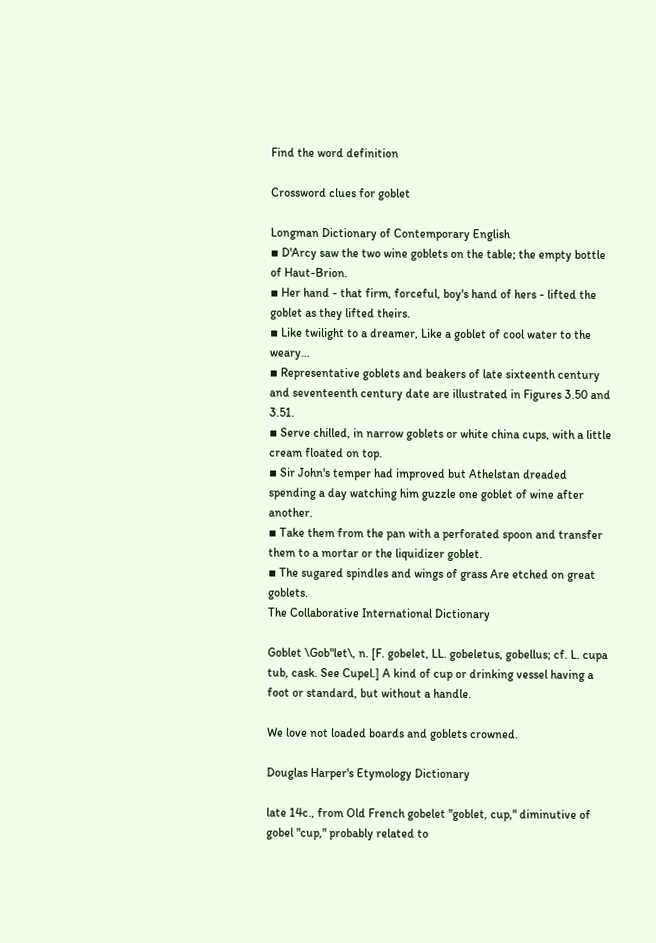Find the word definition

Crossword clues for goblet

Longman Dictionary of Contemporary English
▪ D'Arcy saw the two wine goblets on the table; the empty bottle of Haut-Brion.
▪ Her hand - that firm, forceful, boy's hand of hers - lifted the goblet as they lifted theirs.
▪ Like twilight to a dreamer, Like a goblet of cool water to the weary...
▪ Representative goblets and beakers of late sixteenth century and seventeenth century date are illustrated in Figures 3.50 and 3.51.
▪ Serve chilled, in narrow goblets or white china cups, with a little cream floated on top.
▪ Sir John's temper had improved but Athelstan dreaded spending a day watching him guzzle one goblet of wine after another.
▪ Take them from the pan with a perforated spoon and transfer them to a mortar or the liquidizer goblet.
▪ The sugared spindles and wings of grass Are etched on great goblets.
The Collaborative International Dictionary

Goblet \Gob"let\, n. [F. gobelet, LL. gobeletus, gobellus; cf. L. cupa tub, cask. See Cupel.] A kind of cup or drinking vessel having a foot or standard, but without a handle.

We love not loaded boards and goblets crowned.

Douglas Harper's Etymology Dictionary

late 14c., from Old French gobelet "goblet, cup," diminutive of gobel "cup," probably related to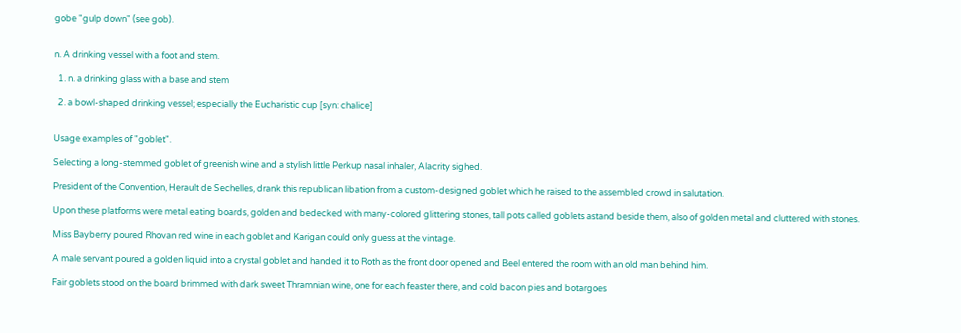gobe "gulp down" (see gob).


n. A drinking vessel with a foot and stem.

  1. n. a drinking glass with a base and stem

  2. a bowl-shaped drinking vessel; especially the Eucharistic cup [syn: chalice]


Usage examples of "goblet".

Selecting a long-stemmed goblet of greenish wine and a stylish little Perkup nasal inhaler, Alacrity sighed.

President of the Convention, Herault de Sechelles, drank this republican libation from a custom-designed goblet which he raised to the assembled crowd in salutation.

Upon these platforms were metal eating boards, golden and bedecked with many-colored glittering stones, tall pots called goblets astand beside them, also of golden metal and cluttered with stones.

Miss Bayberry poured Rhovan red wine in each goblet and Karigan could only guess at the vintage.

A male servant poured a golden liquid into a crystal goblet and handed it to Roth as the front door opened and Beel entered the room with an old man behind him.

Fair goblets stood on the board brimmed with dark sweet Thramnian wine, one for each feaster there, and cold bacon pies and botargoes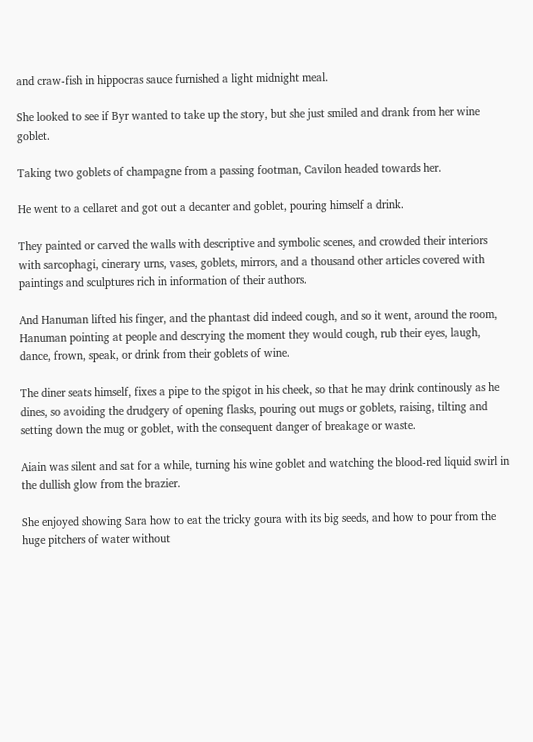and craw-fish in hippocras sauce furnished a light midnight meal.

She looked to see if Byr wanted to take up the story, but she just smiled and drank from her wine goblet.

Taking two goblets of champagne from a passing footman, Cavilon headed towards her.

He went to a cellaret and got out a decanter and goblet, pouring himself a drink.

They painted or carved the walls with descriptive and symbolic scenes, and crowded their interiors with sarcophagi, cinerary urns, vases, goblets, mirrors, and a thousand other articles covered with paintings and sculptures rich in information of their authors.

And Hanuman lifted his finger, and the phantast did indeed cough, and so it went, around the room, Hanuman pointing at people and descrying the moment they would cough, rub their eyes, laugh, dance, frown, speak, or drink from their goblets of wine.

The diner seats himself, fixes a pipe to the spigot in his cheek, so that he may drink continously as he dines, so avoiding the drudgery of opening flasks, pouring out mugs or goblets, raising, tilting and setting down the mug or goblet, with the consequent danger of breakage or waste.

Aiain was silent and sat for a while, turning his wine goblet and watching the blood-red liquid swirl in the dullish glow from the brazier.

She enjoyed showing Sara how to eat the tricky goura with its big seeds, and how to pour from the huge pitchers of water without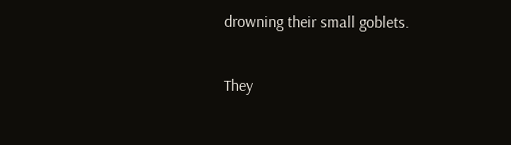drowning their small goblets.

They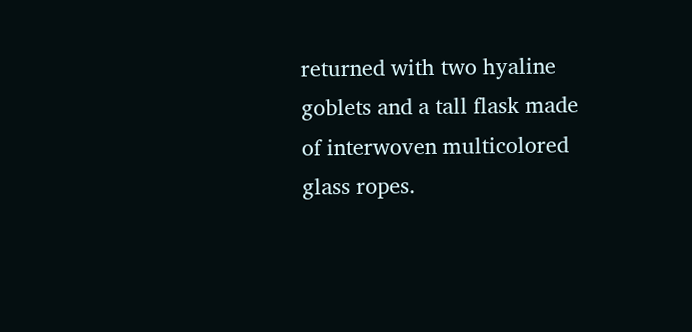returned with two hyaline goblets and a tall flask made of interwoven multicolored glass ropes.